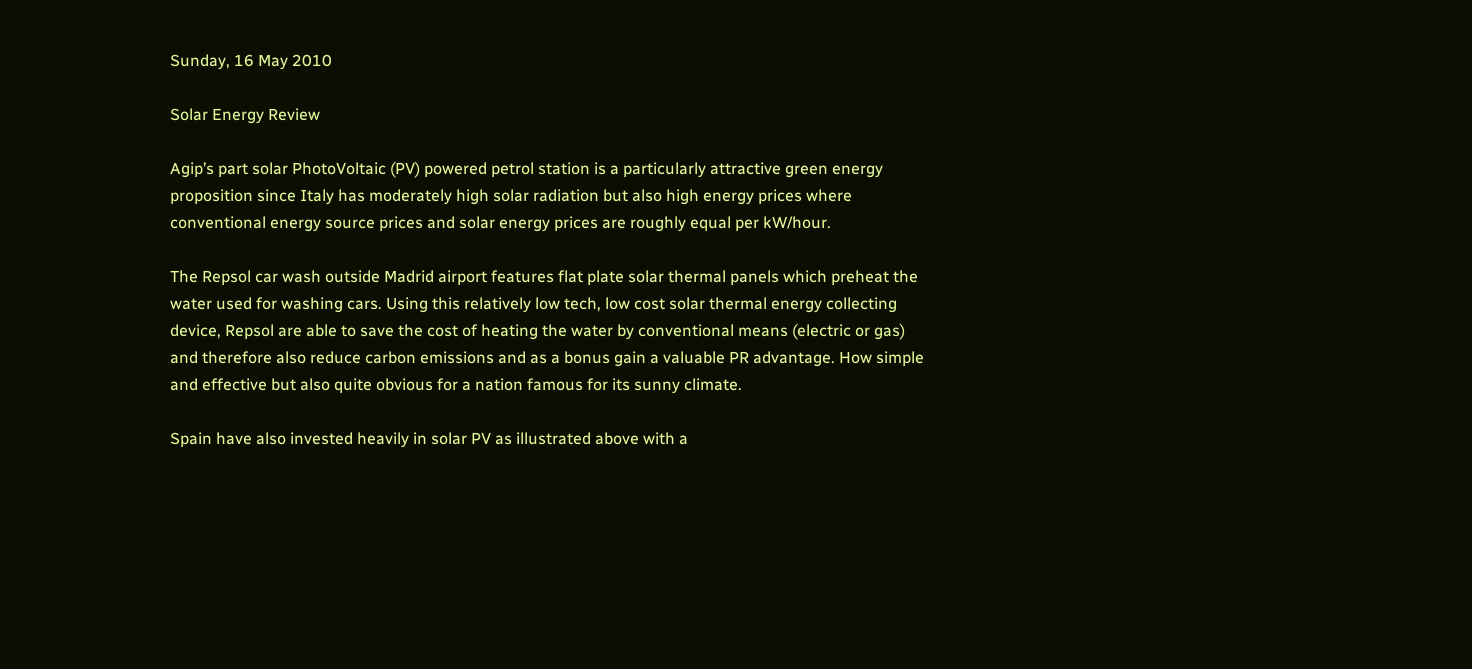Sunday, 16 May 2010

Solar Energy Review

Agip’s part solar PhotoVoltaic (PV) powered petrol station is a particularly attractive green energy proposition since Italy has moderately high solar radiation but also high energy prices where conventional energy source prices and solar energy prices are roughly equal per kW/hour.

The Repsol car wash outside Madrid airport features flat plate solar thermal panels which preheat the water used for washing cars. Using this relatively low tech, low cost solar thermal energy collecting device, Repsol are able to save the cost of heating the water by conventional means (electric or gas) and therefore also reduce carbon emissions and as a bonus gain a valuable PR advantage. How simple and effective but also quite obvious for a nation famous for its sunny climate.

Spain have also invested heavily in solar PV as illustrated above with a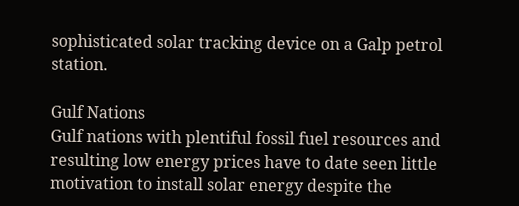sophisticated solar tracking device on a Galp petrol station.

Gulf Nations
Gulf nations with plentiful fossil fuel resources and resulting low energy prices have to date seen little motivation to install solar energy despite the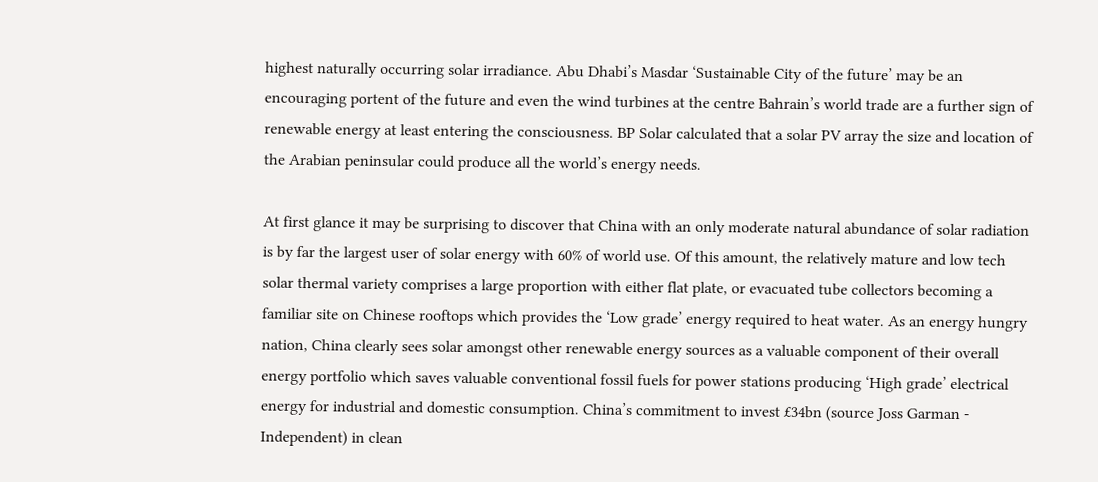highest naturally occurring solar irradiance. Abu Dhabi’s Masdar ‘Sustainable City of the future’ may be an encouraging portent of the future and even the wind turbines at the centre Bahrain’s world trade are a further sign of renewable energy at least entering the consciousness. BP Solar calculated that a solar PV array the size and location of the Arabian peninsular could produce all the world’s energy needs.

At first glance it may be surprising to discover that China with an only moderate natural abundance of solar radiation is by far the largest user of solar energy with 60% of world use. Of this amount, the relatively mature and low tech solar thermal variety comprises a large proportion with either flat plate, or evacuated tube collectors becoming a familiar site on Chinese rooftops which provides the ‘Low grade’ energy required to heat water. As an energy hungry nation, China clearly sees solar amongst other renewable energy sources as a valuable component of their overall energy portfolio which saves valuable conventional fossil fuels for power stations producing ‘High grade’ electrical energy for industrial and domestic consumption. China’s commitment to invest £34bn (source Joss Garman - Independent) in clean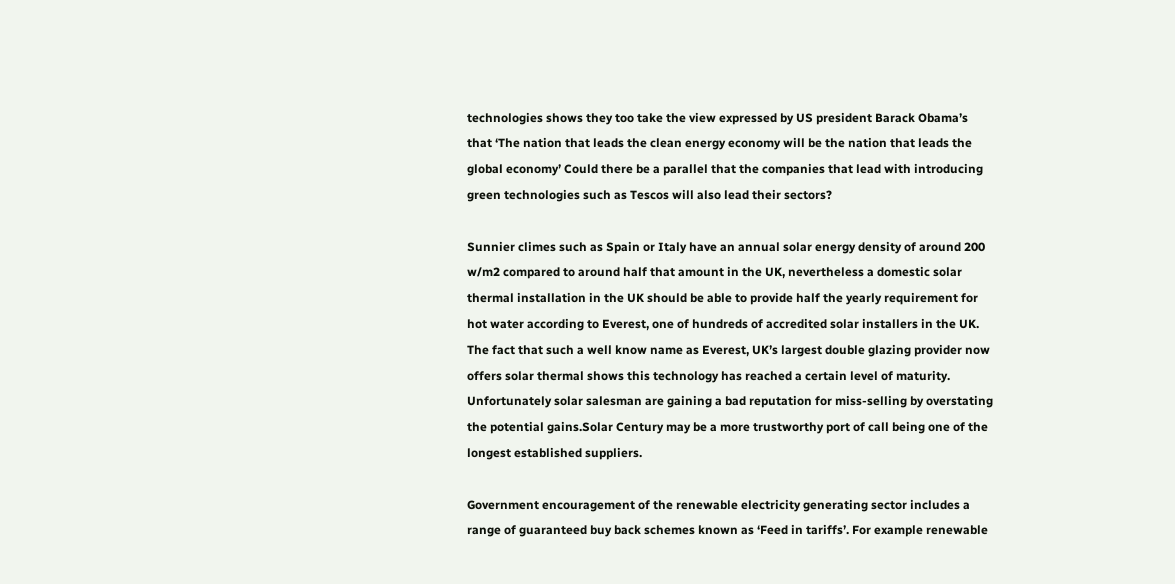technologies shows they too take the view expressed by US president Barack Obama’s that ‘The nation that leads the clean energy economy will be the nation that leads the global economy’ Could there be a parallel that the companies that lead with introducing green technologies such as Tescos will also lead their sectors?

Sunnier climes such as Spain or Italy have an annual solar energy density of around 200 w/m2 compared to around half that amount in the UK, nevertheless a domestic solar thermal installation in the UK should be able to provide half the yearly requirement for hot water according to Everest, one of hundreds of accredited solar installers in the UK. The fact that such a well know name as Everest, UK’s largest double glazing provider now offers solar thermal shows this technology has reached a certain level of maturity. Unfortunately solar salesman are gaining a bad reputation for miss-selling by overstating the potential gains.Solar Century may be a more trustworthy port of call being one of the longest established suppliers.

Government encouragement of the renewable electricity generating sector includes a range of guaranteed buy back schemes known as ‘Feed in tariffs’. For example renewable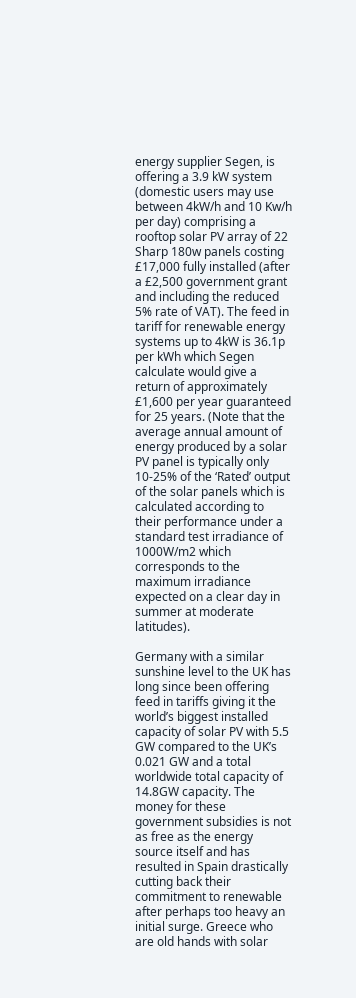energy supplier Segen, is offering a 3.9 kW system (domestic users may use between 4kW/h and 10 Kw/h per day) comprising a rooftop solar PV array of 22 Sharp 180w panels costing £17,000 fully installed (after a £2,500 government grant and including the reduced 5% rate of VAT). The feed in tariff for renewable energy systems up to 4kW is 36.1p per kWh which Segen calculate would give a return of approximately £1,600 per year guaranteed for 25 years. (Note that the average annual amount of energy produced by a solar PV panel is typically only 10-25% of the ‘Rated’ output of the solar panels which is calculated according to their performance under a standard test irradiance of 1000W/m2 which corresponds to the maximum irradiance expected on a clear day in summer at moderate latitudes).

Germany with a similar sunshine level to the UK has long since been offering feed in tariffs giving it the world’s biggest installed capacity of solar PV with 5.5 GW compared to the UK’s 0.021 GW and a total worldwide total capacity of 14.8GW capacity. The money for these government subsidies is not as free as the energy source itself and has resulted in Spain drastically cutting back their commitment to renewable after perhaps too heavy an initial surge. Greece who are old hands with solar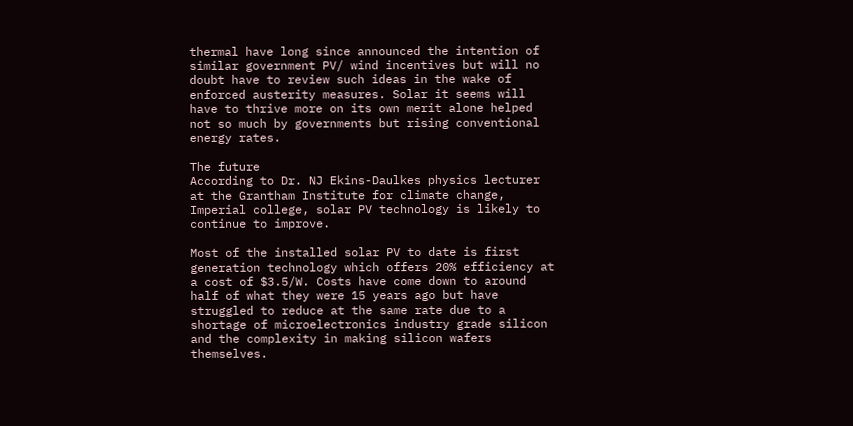thermal have long since announced the intention of similar government PV/ wind incentives but will no doubt have to review such ideas in the wake of enforced austerity measures. Solar it seems will have to thrive more on its own merit alone helped not so much by governments but rising conventional energy rates.

The future
According to Dr. NJ Ekins-Daulkes physics lecturer at the Grantham Institute for climate change, Imperial college, solar PV technology is likely to continue to improve.

Most of the installed solar PV to date is first generation technology which offers 20% efficiency at a cost of $3.5/W. Costs have come down to around half of what they were 15 years ago but have struggled to reduce at the same rate due to a shortage of microelectronics industry grade silicon and the complexity in making silicon wafers themselves.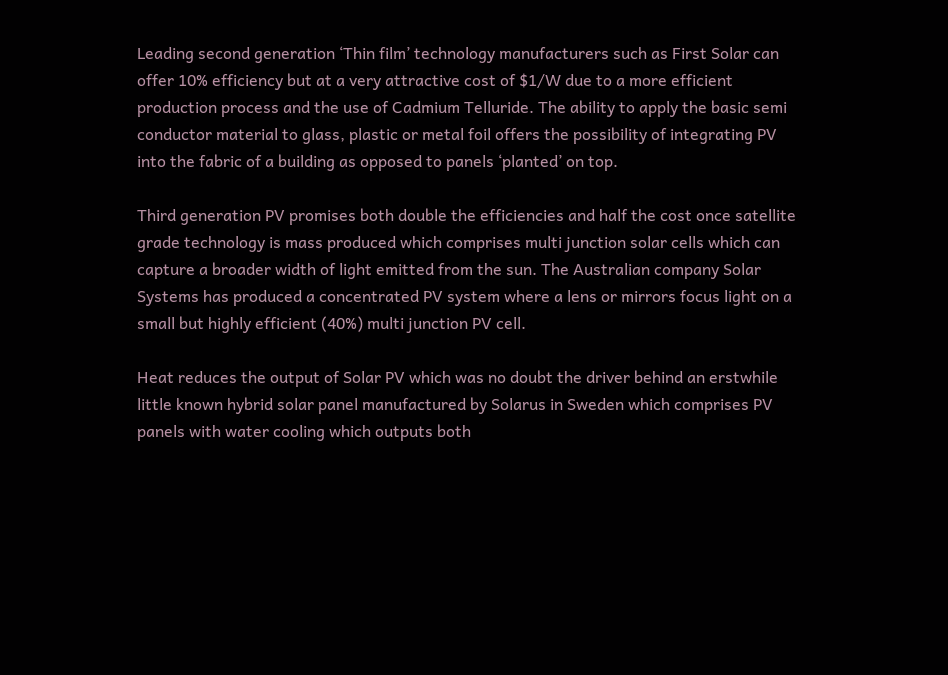Leading second generation ‘Thin film’ technology manufacturers such as First Solar can offer 10% efficiency but at a very attractive cost of $1/W due to a more efficient production process and the use of Cadmium Telluride. The ability to apply the basic semi conductor material to glass, plastic or metal foil offers the possibility of integrating PV into the fabric of a building as opposed to panels ‘planted’ on top.

Third generation PV promises both double the efficiencies and half the cost once satellite grade technology is mass produced which comprises multi junction solar cells which can capture a broader width of light emitted from the sun. The Australian company Solar Systems has produced a concentrated PV system where a lens or mirrors focus light on a small but highly efficient (40%) multi junction PV cell.

Heat reduces the output of Solar PV which was no doubt the driver behind an erstwhile little known hybrid solar panel manufactured by Solarus in Sweden which comprises PV panels with water cooling which outputs both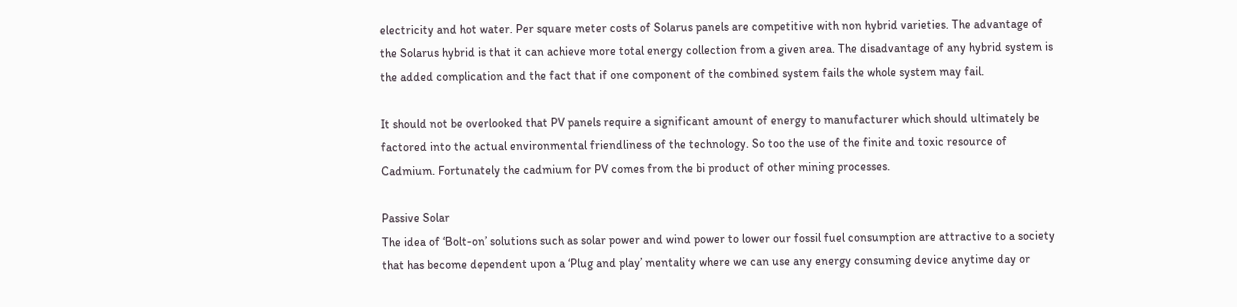electricity and hot water. Per square meter costs of Solarus panels are competitive with non hybrid varieties. The advantage of the Solarus hybrid is that it can achieve more total energy collection from a given area. The disadvantage of any hybrid system is the added complication and the fact that if one component of the combined system fails the whole system may fail.

It should not be overlooked that PV panels require a significant amount of energy to manufacturer which should ultimately be factored into the actual environmental friendliness of the technology. So too the use of the finite and toxic resource of Cadmium. Fortunately the cadmium for PV comes from the bi product of other mining processes.

Passive Solar
The idea of ‘Bolt-on’ solutions such as solar power and wind power to lower our fossil fuel consumption are attractive to a society that has become dependent upon a ‘Plug and play’ mentality where we can use any energy consuming device anytime day or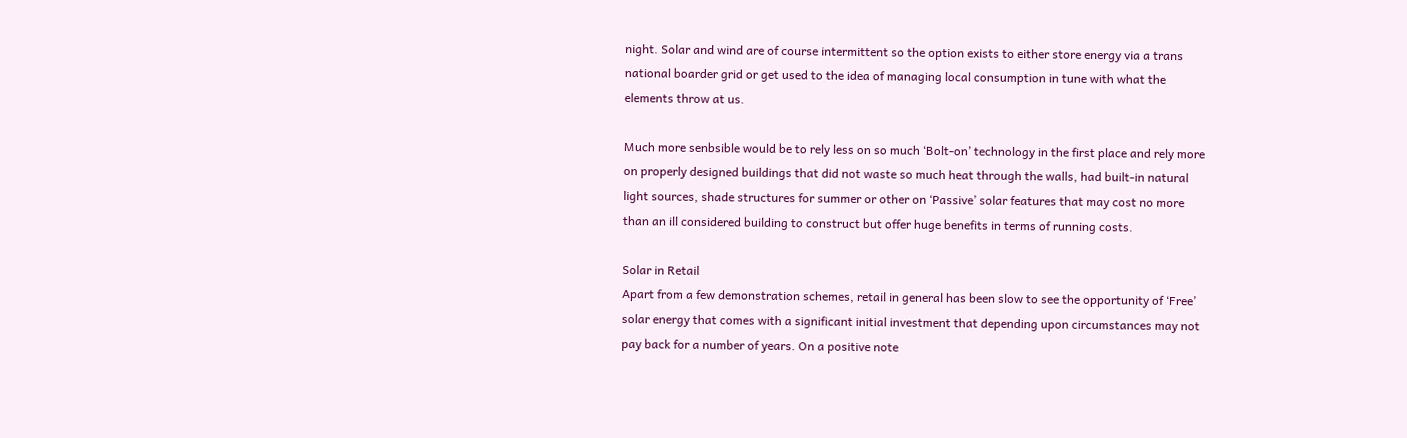night. Solar and wind are of course intermittent so the option exists to either store energy via a trans national boarder grid or get used to the idea of managing local consumption in tune with what the elements throw at us.

Much more senbsible would be to rely less on so much ‘Bolt-on’ technology in the first place and rely more on properly designed buildings that did not waste so much heat through the walls, had built-in natural light sources, shade structures for summer or other on ‘Passive’ solar features that may cost no more than an ill considered building to construct but offer huge benefits in terms of running costs.

Solar in Retail
Apart from a few demonstration schemes, retail in general has been slow to see the opportunity of ‘Free’ solar energy that comes with a significant initial investment that depending upon circumstances may not pay back for a number of years. On a positive note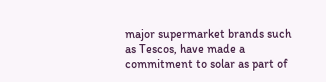major supermarket brands such as Tescos, have made a commitment to solar as part of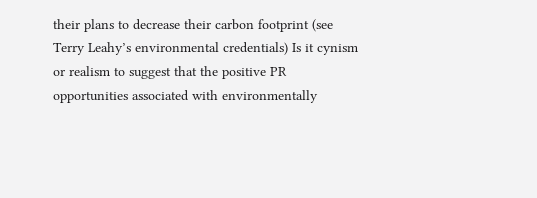their plans to decrease their carbon footprint (see Terry Leahy’s environmental credentials) Is it cynism or realism to suggest that the positive PR opportunities associated with environmentally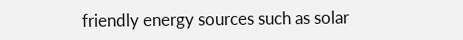friendly energy sources such as solar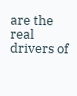are the real drivers of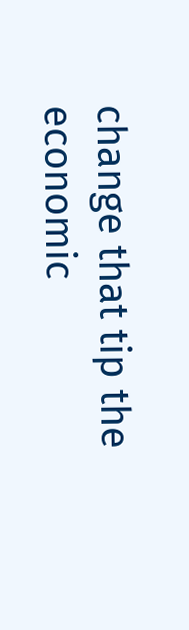change that tip the economic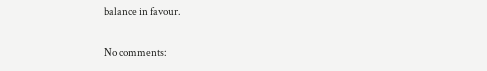balance in favour.

No comments: